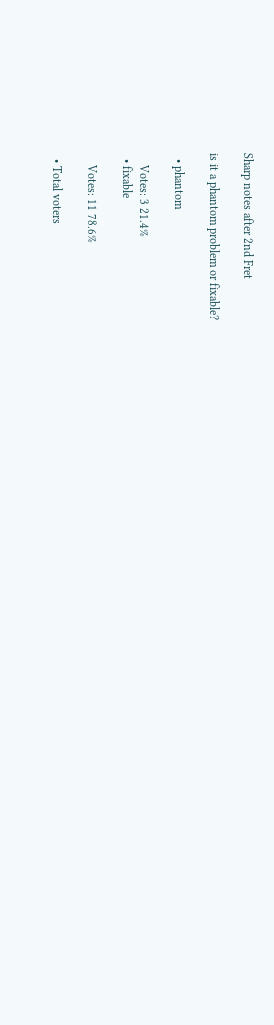Sharp notes after 2nd Fret

is it a phantom problem or fixable?

  • phantom

    Votes: 3 21.4%
  • fixable

    Votes: 11 78.6%

  • Total voters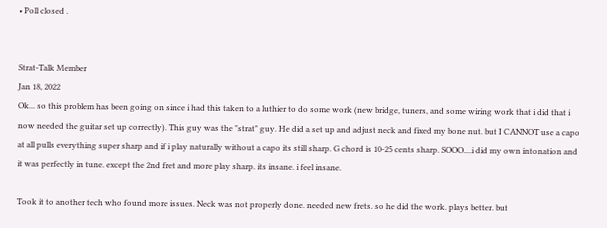• Poll closed .


Strat-Talk Member
Jan 18, 2022
Ok... so this problem has been going on since i had this taken to a luthier to do some work (new bridge, tuners, and some wiring work that i did that i now needed the guitar set up correctly). This guy was the "strat" guy. He did a set up and adjust neck and fixed my bone nut. but I CANNOT use a capo at all pulls everything super sharp and if i play naturally without a capo its still sharp. G chord is 10-25 cents sharp. SOOO....i did my own intonation and it was perfectly in tune. except the 2nd fret and more play sharp. its insane. i feel insane.

Took it to another tech who found more issues. Neck was not properly done. needed new frets. so he did the work. plays better. but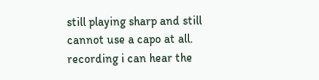still playing sharp and still cannot use a capo at all. recording i can hear the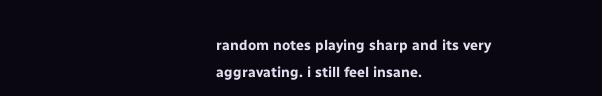random notes playing sharp and its very aggravating. i still feel insane.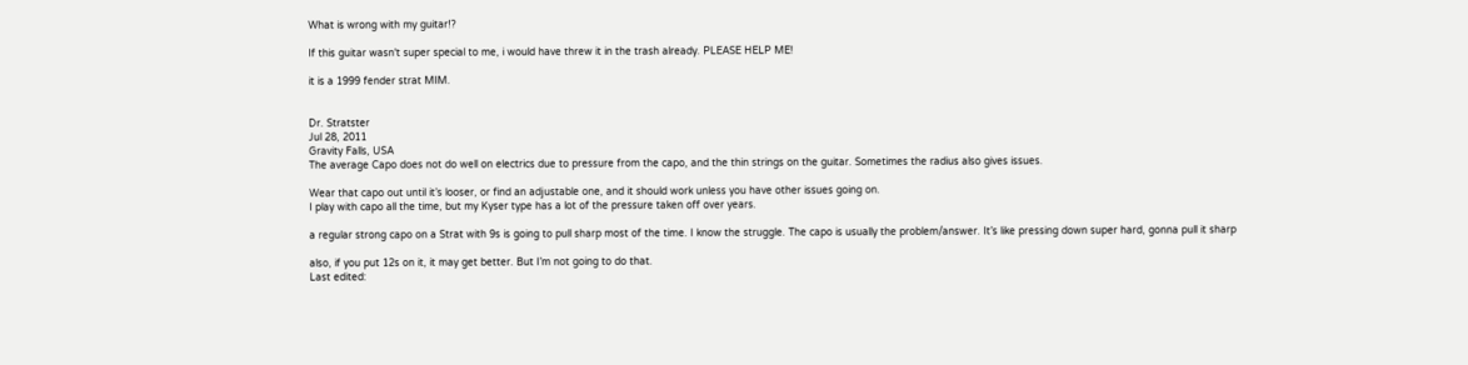What is wrong with my guitar!?

If this guitar wasn't super special to me, i would have threw it in the trash already. PLEASE HELP ME!

it is a 1999 fender strat MIM.


Dr. Stratster
Jul 28, 2011
Gravity Falls, USA
The average Capo does not do well on electrics due to pressure from the capo, and the thin strings on the guitar. Sometimes the radius also gives issues.

Wear that capo out until it’s looser, or find an adjustable one, and it should work unless you have other issues going on.
I play with capo all the time, but my Kyser type has a lot of the pressure taken off over years.

a regular strong capo on a Strat with 9s is going to pull sharp most of the time. I know the struggle. The capo is usually the problem/answer. It’s like pressing down super hard, gonna pull it sharp

also, if you put 12s on it, it may get better. But I’m not going to do that.
Last edited: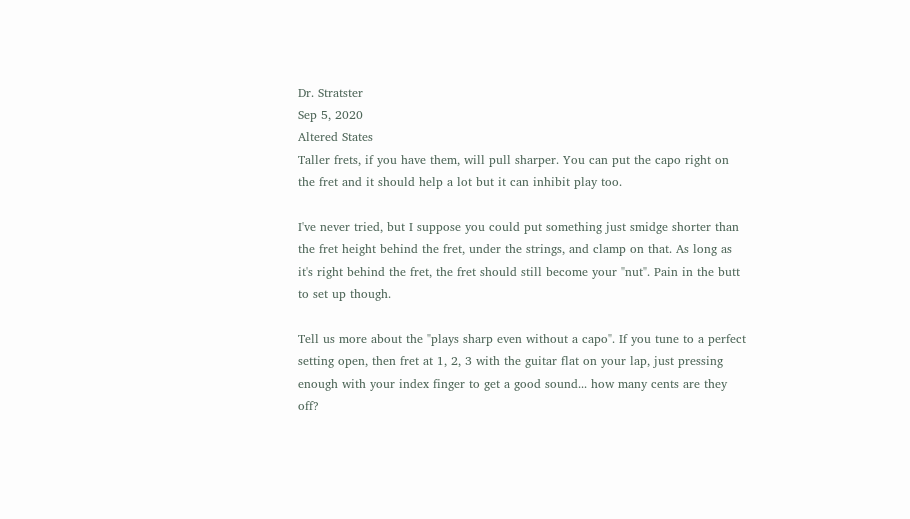Dr. Stratster
Sep 5, 2020
Altered States
Taller frets, if you have them, will pull sharper. You can put the capo right on the fret and it should help a lot but it can inhibit play too.

I've never tried, but I suppose you could put something just smidge shorter than the fret height behind the fret, under the strings, and clamp on that. As long as it's right behind the fret, the fret should still become your "nut". Pain in the butt to set up though.

Tell us more about the "plays sharp even without a capo". If you tune to a perfect setting open, then fret at 1, 2, 3 with the guitar flat on your lap, just pressing enough with your index finger to get a good sound... how many cents are they off?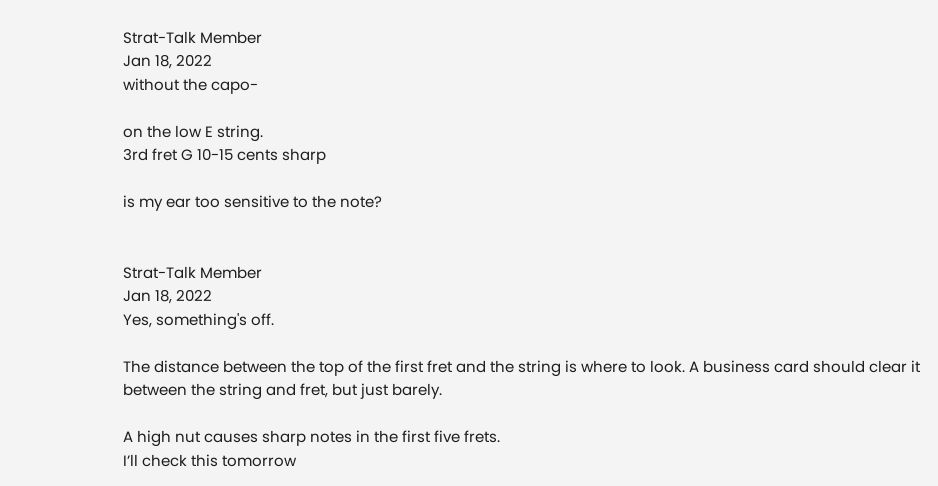Strat-Talk Member
Jan 18, 2022
without the capo-

on the low E string.
3rd fret G 10-15 cents sharp

is my ear too sensitive to the note?


Strat-Talk Member
Jan 18, 2022
Yes, something's off.

The distance between the top of the first fret and the string is where to look. A business card should clear it between the string and fret, but just barely.

A high nut causes sharp notes in the first five frets.
I’ll check this tomorrow